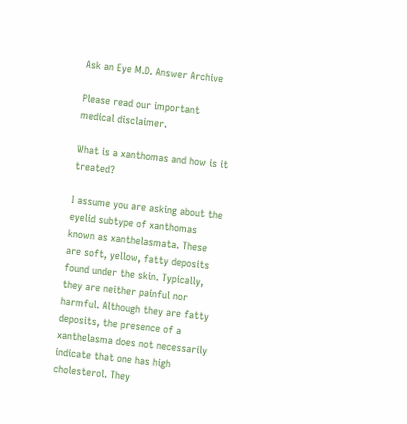Ask an Eye M.D. Answer Archive

Please read our important medical disclaimer.

What is a xanthomas and how is it treated?

I assume you are asking about the eyelid subtype of xanthomas known as xanthelasmata. These are soft, yellow, fatty deposits found under the skin. Typically, they are neither painful nor harmful. Although they are fatty deposits, the presence of a xanthelasma does not necessarily indicate that one has high cholesterol. They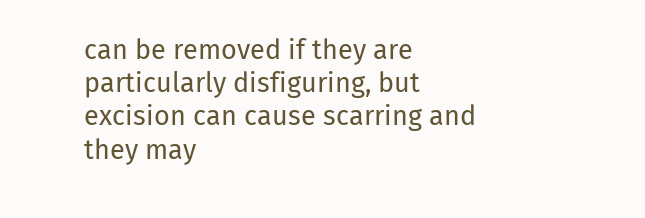can be removed if they are particularly disfiguring, but excision can cause scarring and they may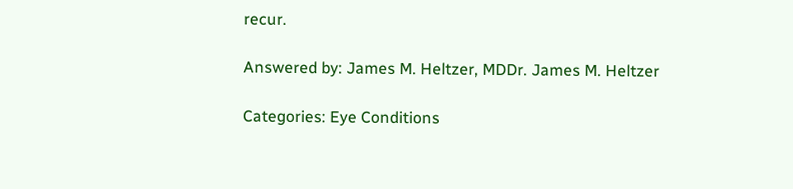recur.

Answered by: James M. Heltzer, MDDr. James M. Heltzer

Categories: Eye Conditions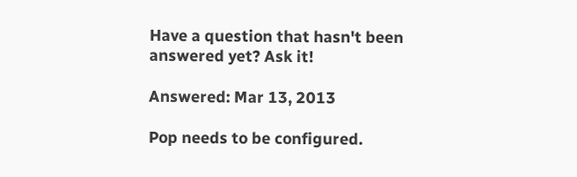Have a question that hasn't been answered yet? Ask it!

Answered: Mar 13, 2013

Pop needs to be configured.